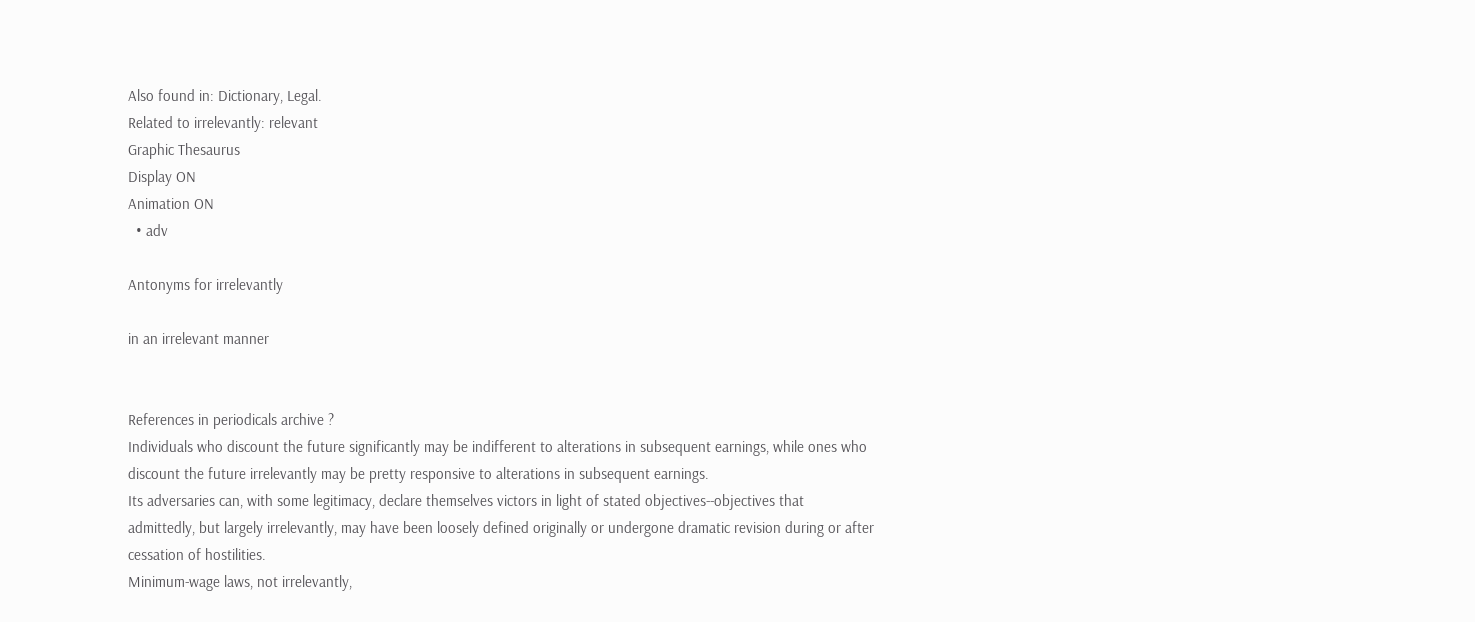Also found in: Dictionary, Legal.
Related to irrelevantly: relevant
Graphic Thesaurus
Display ON
Animation ON
  • adv

Antonyms for irrelevantly

in an irrelevant manner


References in periodicals archive ?
Individuals who discount the future significantly may be indifferent to alterations in subsequent earnings, while ones who discount the future irrelevantly may be pretty responsive to alterations in subsequent earnings.
Its adversaries can, with some legitimacy, declare themselves victors in light of stated objectives--objectives that admittedly, but largely irrelevantly, may have been loosely defined originally or undergone dramatic revision during or after cessation of hostilities.
Minimum-wage laws, not irrelevantly,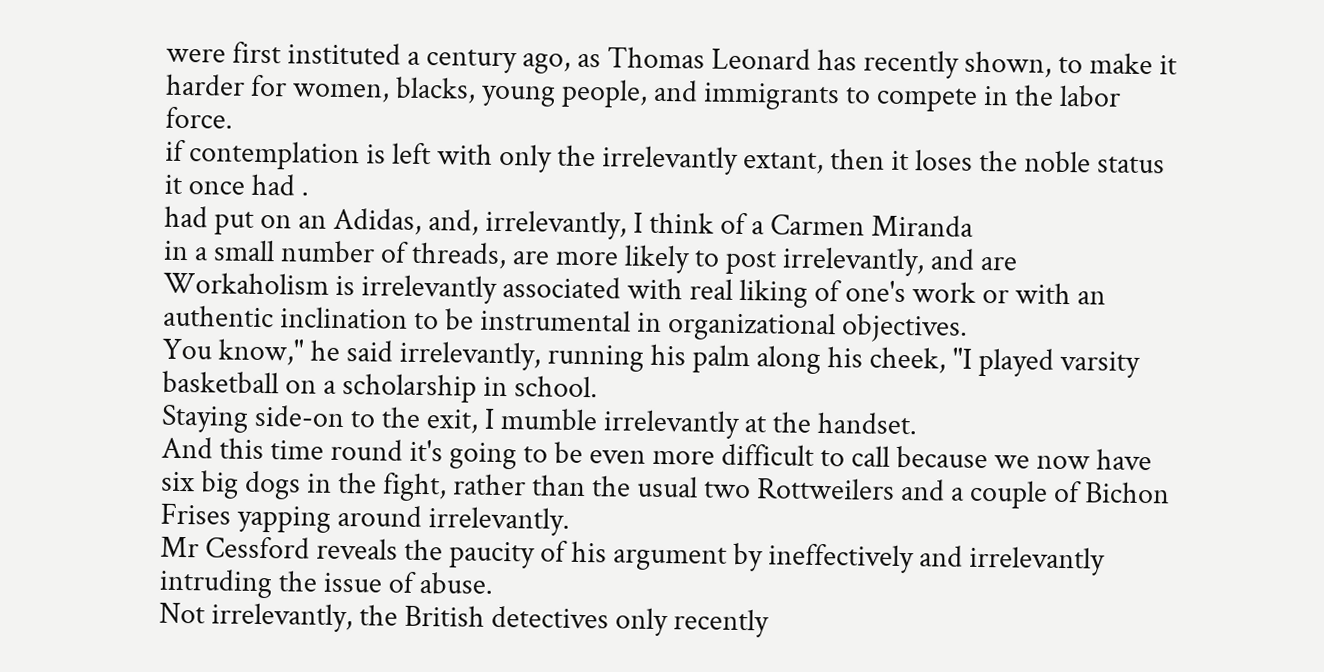were first instituted a century ago, as Thomas Leonard has recently shown, to make it harder for women, blacks, young people, and immigrants to compete in the labor force.
if contemplation is left with only the irrelevantly extant, then it loses the noble status it once had .
had put on an Adidas, and, irrelevantly, I think of a Carmen Miranda
in a small number of threads, are more likely to post irrelevantly, and are
Workaholism is irrelevantly associated with real liking of one's work or with an authentic inclination to be instrumental in organizational objectives.
You know," he said irrelevantly, running his palm along his cheek, "I played varsity basketball on a scholarship in school.
Staying side-on to the exit, I mumble irrelevantly at the handset.
And this time round it's going to be even more difficult to call because we now have six big dogs in the fight, rather than the usual two Rottweilers and a couple of Bichon Frises yapping around irrelevantly.
Mr Cessford reveals the paucity of his argument by ineffectively and irrelevantly intruding the issue of abuse.
Not irrelevantly, the British detectives only recently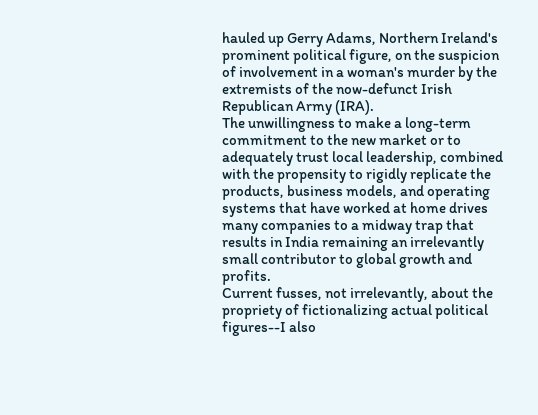hauled up Gerry Adams, Northern Ireland's prominent political figure, on the suspicion of involvement in a woman's murder by the extremists of the now-defunct Irish Republican Army (IRA).
The unwillingness to make a long-term commitment to the new market or to adequately trust local leadership, combined with the propensity to rigidly replicate the products, business models, and operating systems that have worked at home drives many companies to a midway trap that results in India remaining an irrelevantly small contributor to global growth and profits.
Current fusses, not irrelevantly, about the propriety of fictionalizing actual political figures--I also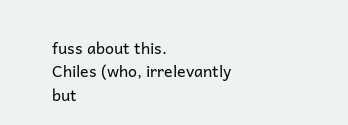fuss about this.
Chiles (who, irrelevantly but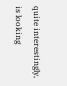quite interestingly, is looking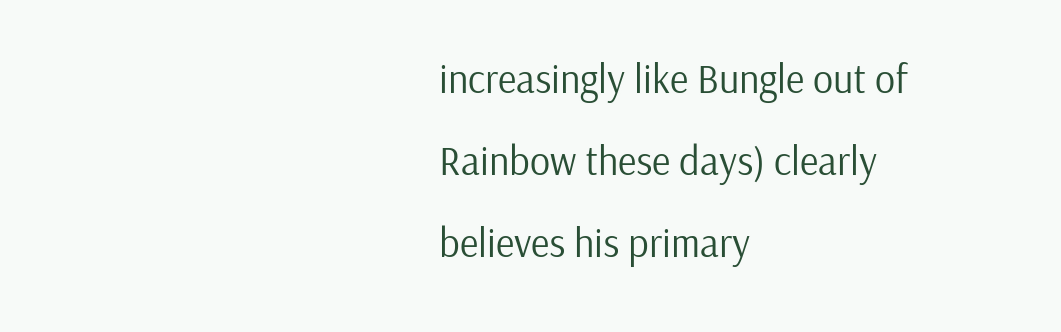increasingly like Bungle out of Rainbow these days) clearly believes his primary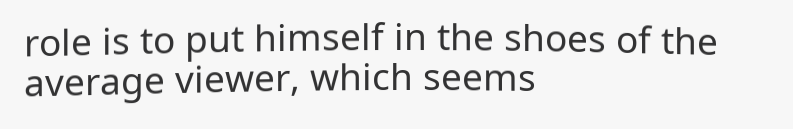role is to put himself in the shoes of the average viewer, which seems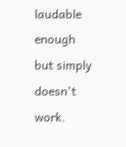laudable enough but simply doesn't work.